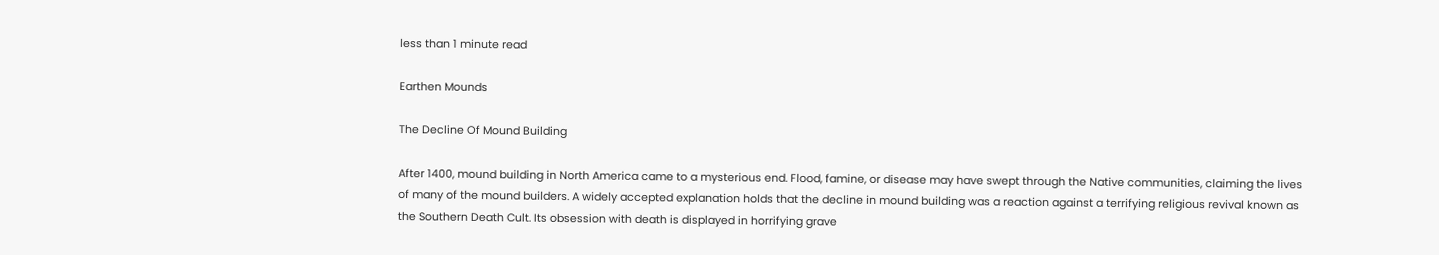less than 1 minute read

Earthen Mounds

The Decline Of Mound Building

After 1400, mound building in North America came to a mysterious end. Flood, famine, or disease may have swept through the Native communities, claiming the lives of many of the mound builders. A widely accepted explanation holds that the decline in mound building was a reaction against a terrifying religious revival known as the Southern Death Cult. Its obsession with death is displayed in horrifying grave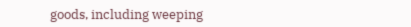goods, including weeping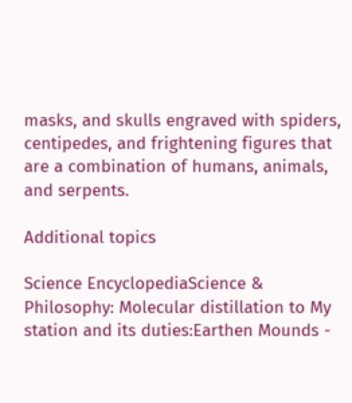masks, and skulls engraved with spiders, centipedes, and frightening figures that are a combination of humans, animals, and serpents.

Additional topics

Science EncyclopediaScience & Philosophy: Molecular distillation to My station and its duties:Earthen Mounds -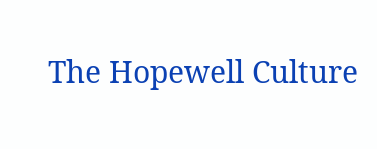The Hopewell Culture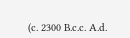(c. 2300 B.c.c. A.d.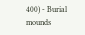400) - Burial mounds